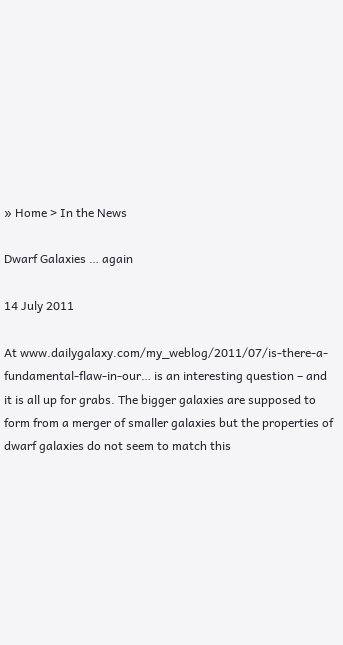» Home > In the News

Dwarf Galaxies … again

14 July 2011

At www.dailygalaxy.com/my_weblog/2011/07/is-there-a-fundamental-flaw-in-our… is an interesting question – and it is all up for grabs. The bigger galaxies are supposed to form from a merger of smaller galaxies but the properties of dwarf galaxies do not seem to match this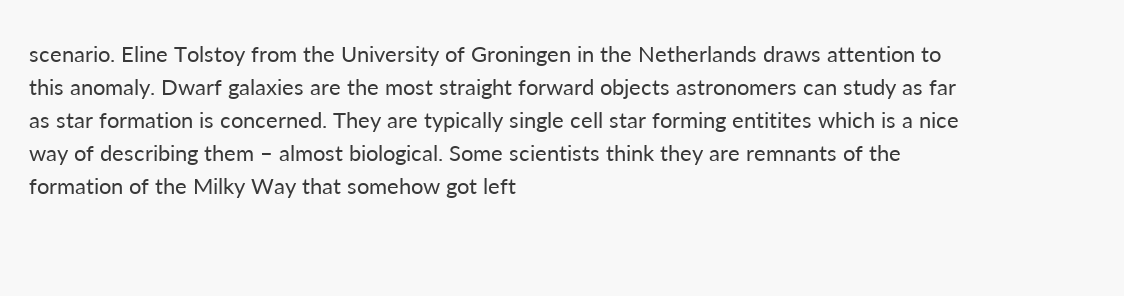scenario. Eline Tolstoy from the University of Groningen in the Netherlands draws attention to this anomaly. Dwarf galaxies are the most straight forward objects astronomers can study as far as star formation is concerned. They are typically single cell star forming entitites which is a nice way of describing them – almost biological. Some scientists think they are remnants of the formation of the Milky Way that somehow got left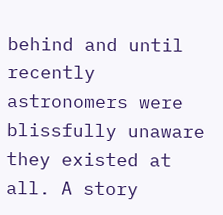behind and until recently astronomers were blissfully unaware they existed at all. A story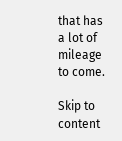that has a lot of mileage to come.

Skip to content